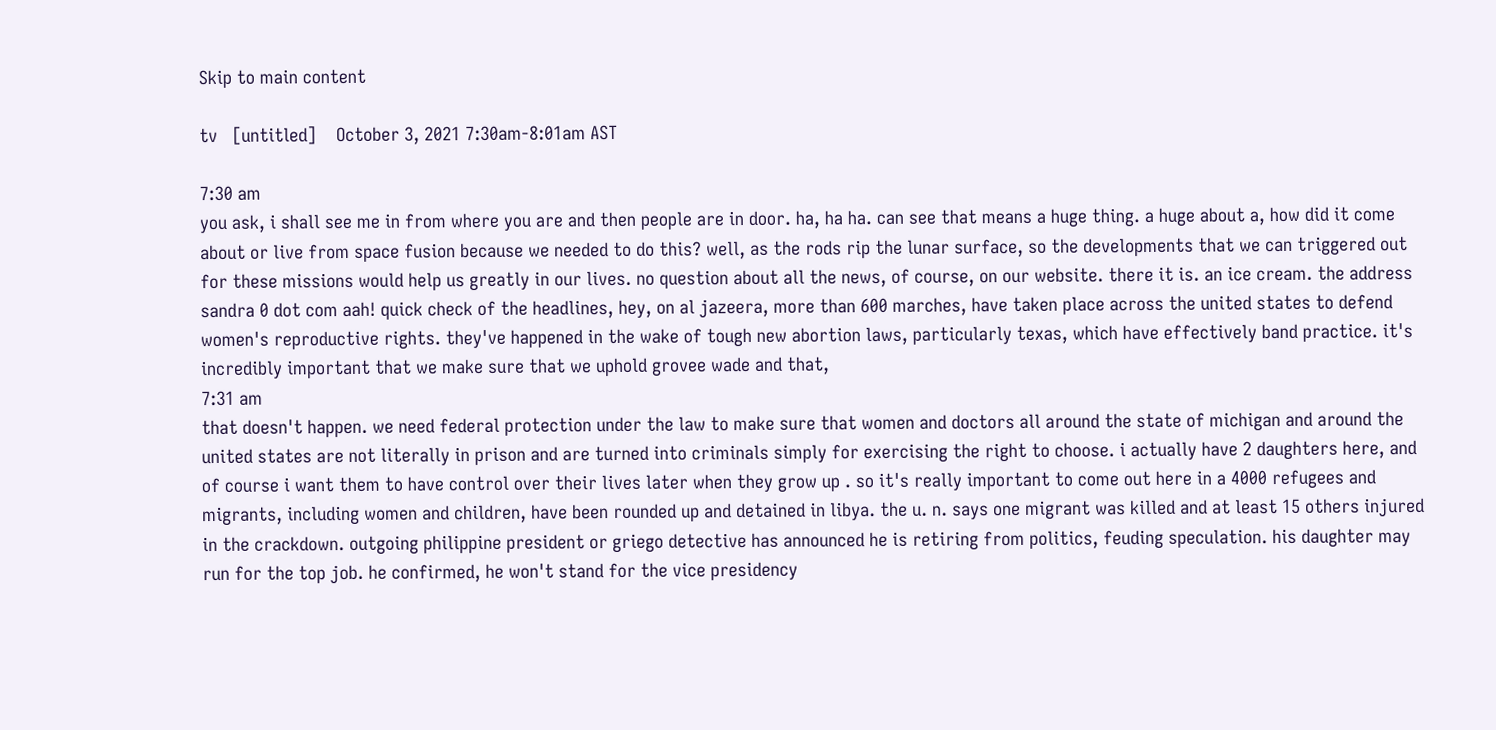Skip to main content

tv   [untitled]    October 3, 2021 7:30am-8:01am AST

7:30 am
you ask, i shall see me in from where you are and then people are in door. ha, ha ha. can see that means a huge thing. a huge about a, how did it come about or live from space fusion because we needed to do this? well, as the rods rip the lunar surface, so the developments that we can triggered out for these missions would help us greatly in our lives. no question about all the news, of course, on our website. there it is. an ice cream. the address sandra 0 dot com aah! quick check of the headlines, hey, on al jazeera, more than 600 marches, have taken place across the united states to defend women's reproductive rights. they've happened in the wake of tough new abortion laws, particularly texas, which have effectively band practice. it's incredibly important that we make sure that we uphold grovee wade and that,
7:31 am
that doesn't happen. we need federal protection under the law to make sure that women and doctors all around the state of michigan and around the united states are not literally in prison and are turned into criminals simply for exercising the right to choose. i actually have 2 daughters here, and of course i want them to have control over their lives later when they grow up . so it's really important to come out here in a 4000 refugees and migrants, including women and children, have been rounded up and detained in libya. the u. n. says one migrant was killed and at least 15 others injured in the crackdown. outgoing philippine president or griego detective has announced he is retiring from politics, feuding speculation. his daughter may run for the top job. he confirmed, he won't stand for the vice presidency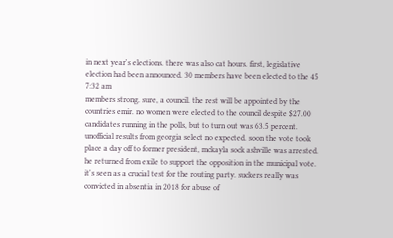in next year's elections. there was also cat hours. first, legislative election had been announced. 30 members have been elected to the 45
7:32 am
members strong. sure, a council. the rest will be appointed by the countries emir. no women were elected to the council despite $27.00 candidates running in the polls, but to turn out was 63.5 percent. unofficial results from georgia select no expected. soon the vote took place a day off to former president, mckayla sock ashville was arrested. he returned from exile to support the opposition in the municipal vote. it's seen as a crucial test for the routing party. suckers really was convicted in absentia in 2018 for abuse of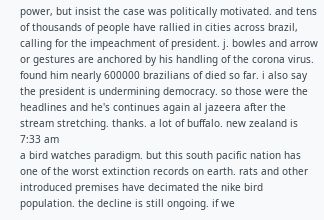power, but insist the case was politically motivated. and tens of thousands of people have rallied in cities across brazil, calling for the impeachment of president. j. bowles and arrow or gestures are anchored by his handling of the corona virus. found him nearly 600000 brazilians of died so far. i also say the president is undermining democracy. so those were the headlines and he's continues again al jazeera after the stream stretching. thanks. a lot of buffalo. new zealand is
7:33 am
a bird watches paradigm. but this south pacific nation has one of the worst extinction records on earth. rats and other introduced premises have decimated the nike bird population. the decline is still ongoing. if we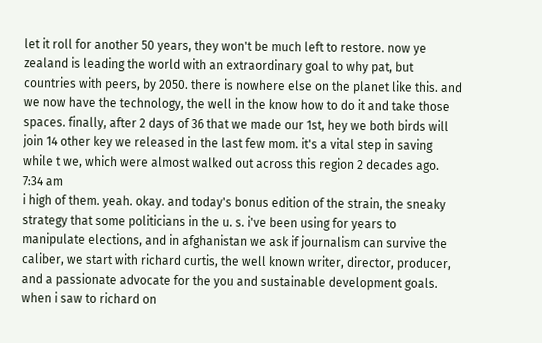let it roll for another 50 years, they won't be much left to restore. now ye zealand is leading the world with an extraordinary goal to why pat, but countries with peers, by 2050. there is nowhere else on the planet like this. and we now have the technology, the well in the know how to do it and take those spaces. finally, after 2 days of 36 that we made our 1st, hey we both birds will join 14 other key we released in the last few mom. it's a vital step in saving while t we, which were almost walked out across this region 2 decades ago.
7:34 am
i high of them. yeah. okay. and today's bonus edition of the strain, the sneaky strategy that some politicians in the u. s. i've been using for years to manipulate elections, and in afghanistan we ask if journalism can survive the caliber, we start with richard curtis, the well known writer, director, producer, and a passionate advocate for the you and sustainable development goals. when i saw to richard on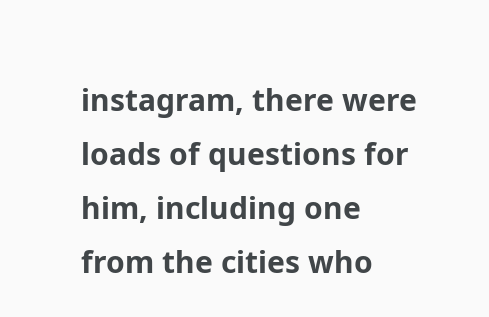instagram, there were loads of questions for him, including one from the cities who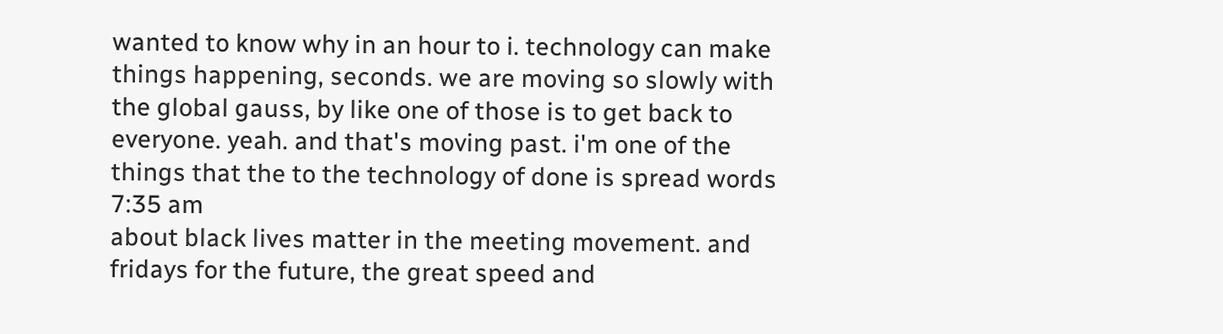wanted to know why in an hour to i. technology can make things happening, seconds. we are moving so slowly with the global gauss, by like one of those is to get back to everyone. yeah. and that's moving past. i'm one of the things that the to the technology of done is spread words
7:35 am
about black lives matter in the meeting movement. and fridays for the future, the great speed and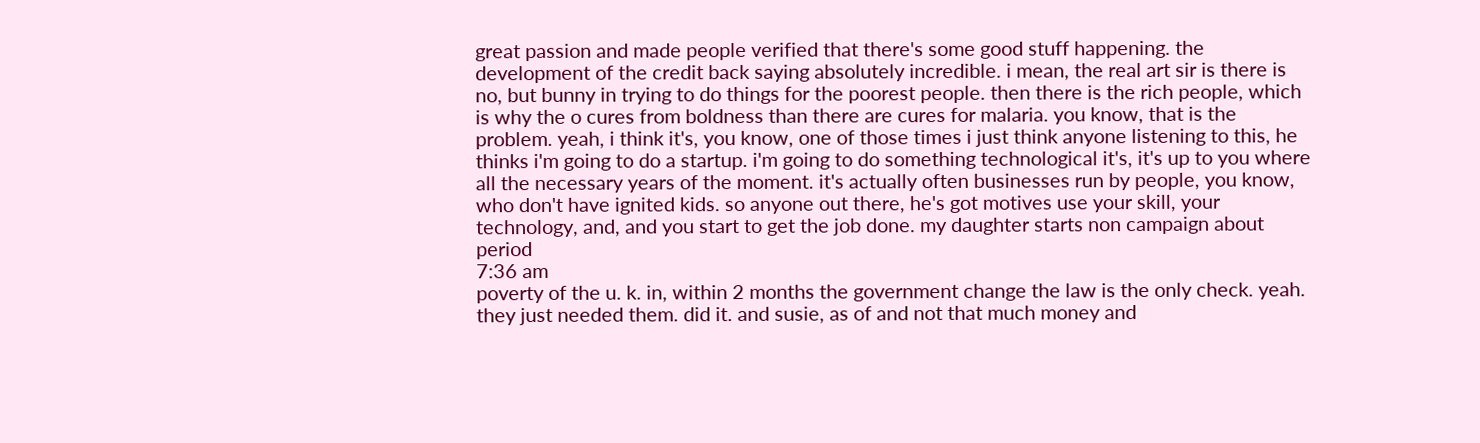great passion and made people verified that there's some good stuff happening. the development of the credit back saying absolutely incredible. i mean, the real art sir is there is no, but bunny in trying to do things for the poorest people. then there is the rich people, which is why the o cures from boldness than there are cures for malaria. you know, that is the problem. yeah, i think it's, you know, one of those times i just think anyone listening to this, he thinks i'm going to do a startup. i'm going to do something technological it's, it's up to you where all the necessary years of the moment. it's actually often businesses run by people, you know, who don't have ignited kids. so anyone out there, he's got motives use your skill, your technology, and, and you start to get the job done. my daughter starts non campaign about period
7:36 am
poverty of the u. k. in, within 2 months the government change the law is the only check. yeah. they just needed them. did it. and susie, as of and not that much money and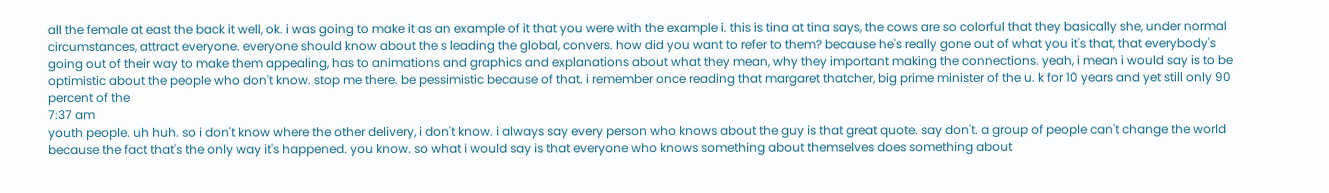all the female at east the back it well, ok. i was going to make it as an example of it that you were with the example i. this is tina at tina says, the cows are so colorful that they basically she, under normal circumstances, attract everyone. everyone should know about the s leading the global, convers. how did you want to refer to them? because he's really gone out of what you it's that, that everybody's going out of their way to make them appealing, has to animations and graphics and explanations about what they mean, why they important making the connections. yeah, i mean i would say is to be optimistic about the people who don't know. stop me there. be pessimistic because of that. i remember once reading that margaret thatcher, big prime minister of the u. k for 10 years and yet still only 90 percent of the
7:37 am
youth people. uh huh. so i don't know where the other delivery, i don't know. i always say every person who knows about the guy is that great quote. say don't. a group of people can't change the world because the fact that's the only way it's happened. you know. so what i would say is that everyone who knows something about themselves does something about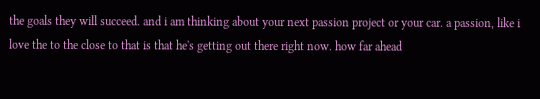the goals they will succeed. and i am thinking about your next passion project or your car. a passion, like i love the to the close to that is that he's getting out there right now. how far ahead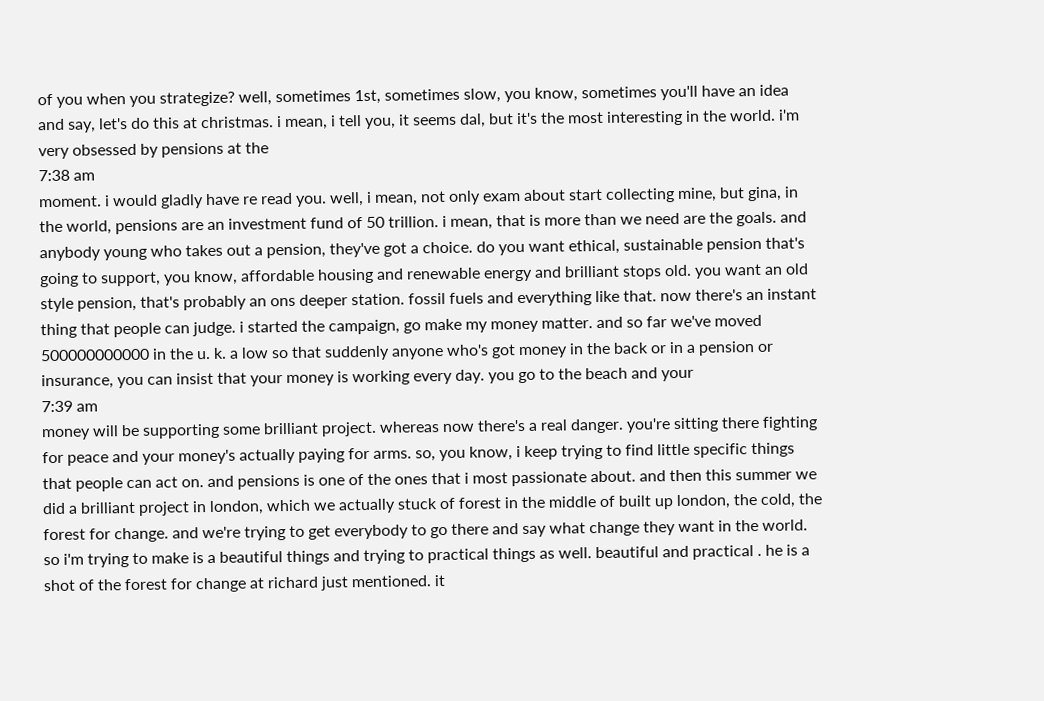of you when you strategize? well, sometimes 1st, sometimes slow, you know, sometimes you'll have an idea and say, let's do this at christmas. i mean, i tell you, it seems dal, but it's the most interesting in the world. i'm very obsessed by pensions at the
7:38 am
moment. i would gladly have re read you. well, i mean, not only exam about start collecting mine, but gina, in the world, pensions are an investment fund of 50 trillion. i mean, that is more than we need are the goals. and anybody young who takes out a pension, they've got a choice. do you want ethical, sustainable pension that's going to support, you know, affordable housing and renewable energy and brilliant stops old. you want an old style pension, that's probably an ons deeper station. fossil fuels and everything like that. now there's an instant thing that people can judge. i started the campaign, go make my money matter. and so far we've moved 500000000000 in the u. k. a low so that suddenly anyone who's got money in the back or in a pension or insurance, you can insist that your money is working every day. you go to the beach and your
7:39 am
money will be supporting some brilliant project. whereas now there's a real danger. you're sitting there fighting for peace and your money's actually paying for arms. so, you know, i keep trying to find little specific things that people can act on. and pensions is one of the ones that i most passionate about. and then this summer we did a brilliant project in london, which we actually stuck of forest in the middle of built up london, the cold, the forest for change. and we're trying to get everybody to go there and say what change they want in the world. so i'm trying to make is a beautiful things and trying to practical things as well. beautiful and practical . he is a shot of the forest for change at richard just mentioned. it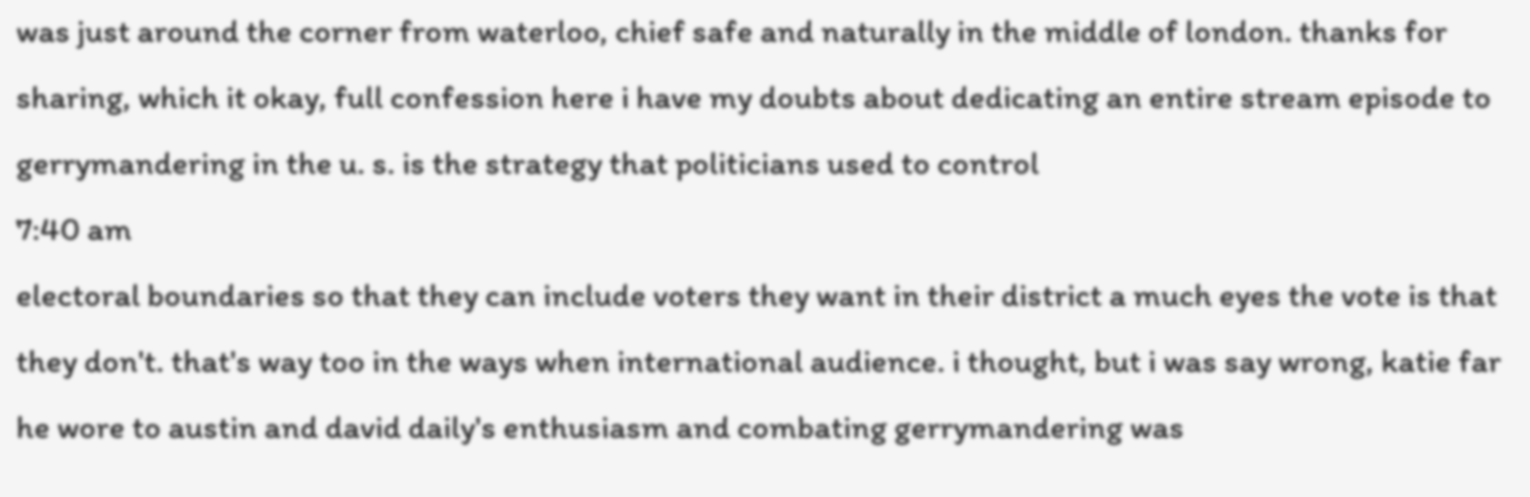was just around the corner from waterloo, chief safe and naturally in the middle of london. thanks for sharing, which it okay, full confession here i have my doubts about dedicating an entire stream episode to gerrymandering in the u. s. is the strategy that politicians used to control
7:40 am
electoral boundaries so that they can include voters they want in their district a much eyes the vote is that they don't. that's way too in the ways when international audience. i thought, but i was say wrong, katie far he wore to austin and david daily's enthusiasm and combating gerrymandering was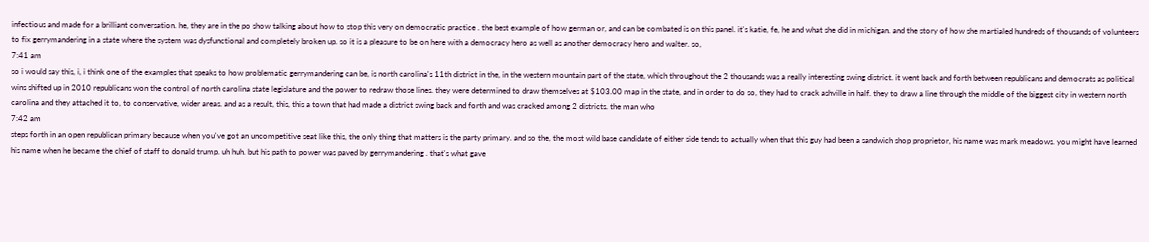infectious and made for a brilliant conversation. he, they are in the po show talking about how to stop this very on democratic practice . the best example of how german or, and can be combated is on this panel. it's katie, fe, he and what she did in michigan. and the story of how she martialed hundreds of thousands of volunteers to fix gerrymandering in a state where the system was dysfunctional and completely broken up. so it is a pleasure to be on here with a democracy hero as well as another democracy hero and walter. so,
7:41 am
so i would say this, i, i think one of the examples that speaks to how problematic gerrymandering can be, is north carolina's 11th district in the, in the western mountain part of the state, which throughout the 2 thousands was a really interesting swing district. it went back and forth between republicans and democrats as political wins shifted up in 2010 republicans won the control of north carolina state legislature and the power to redraw those lines. they were determined to draw themselves at $103.00 map in the state, and in order to do so, they had to crack ashville in half. they to draw a line through the middle of the biggest city in western north carolina and they attached it to, to conservative, wider areas. and as a result, this, this a town that had made a district swing back and forth and was cracked among 2 districts. the man who
7:42 am
steps forth in an open republican primary because when you've got an uncompetitive seat like this, the only thing that matters is the party primary. and so the, the most wild base candidate of either side tends to actually when that this guy had been a sandwich shop proprietor, his name was mark meadows. you might have learned his name when he became the chief of staff to donald trump. uh huh. but his path to power was paved by gerrymandering . that's what gave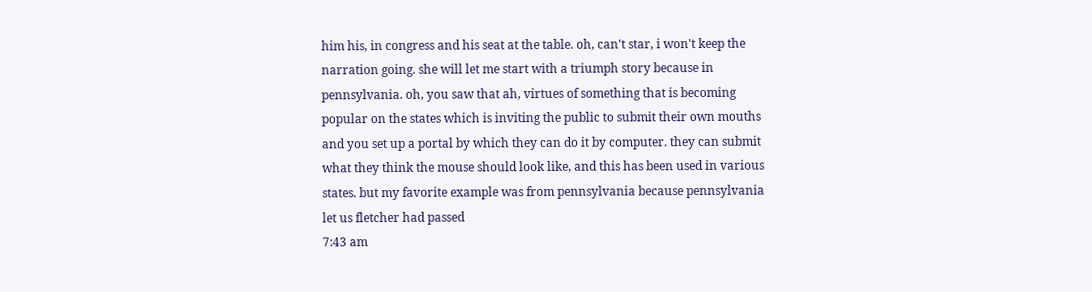him his, in congress and his seat at the table. oh, can't star, i won't keep the narration going. she will let me start with a triumph story because in pennsylvania. oh, you saw that ah, virtues of something that is becoming popular on the states which is inviting the public to submit their own mouths and you set up a portal by which they can do it by computer. they can submit what they think the mouse should look like, and this has been used in various states. but my favorite example was from pennsylvania because pennsylvania let us fletcher had passed
7:43 am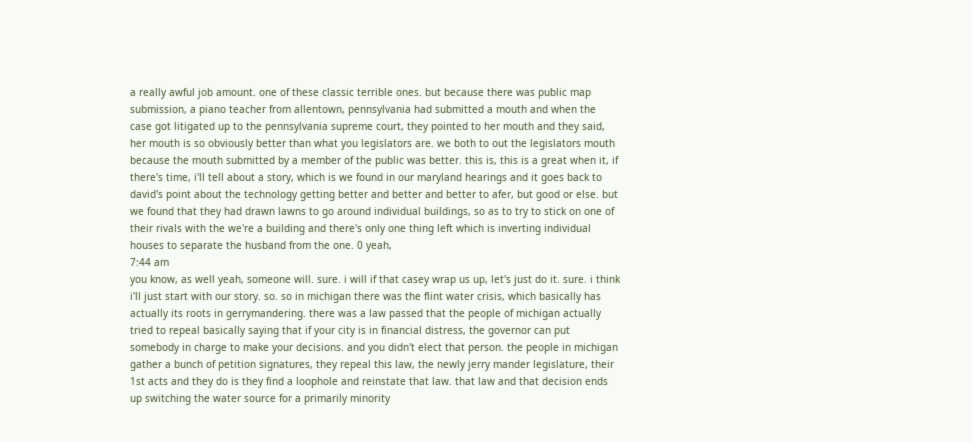a really awful job amount. one of these classic terrible ones. but because there was public map submission, a piano teacher from allentown, pennsylvania had submitted a mouth and when the case got litigated up to the pennsylvania supreme court, they pointed to her mouth and they said, her mouth is so obviously better than what you legislators are. we both to out the legislators mouth because the mouth submitted by a member of the public was better. this is, this is a great when it, if there's time, i'll tell about a story, which is we found in our maryland hearings and it goes back to david's point about the technology getting better and better and better to afer, but good or else. but we found that they had drawn lawns to go around individual buildings, so as to try to stick on one of their rivals with the we're a building and there's only one thing left which is inverting individual houses to separate the husband from the one. 0 yeah,
7:44 am
you know, as well yeah, someone will. sure. i will if that casey wrap us up, let's just do it. sure. i think i'll just start with our story. so. so in michigan there was the flint water crisis, which basically has actually its roots in gerrymandering. there was a law passed that the people of michigan actually tried to repeal basically saying that if your city is in financial distress, the governor can put somebody in charge to make your decisions. and you didn't elect that person. the people in michigan gather a bunch of petition signatures, they repeal this law, the newly jerry mander legislature, their 1st acts and they do is they find a loophole and reinstate that law. that law and that decision ends up switching the water source for a primarily minority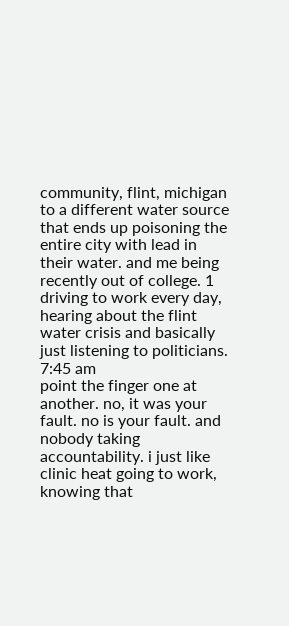community, flint, michigan to a different water source that ends up poisoning the entire city with lead in their water. and me being recently out of college. 1 driving to work every day, hearing about the flint water crisis and basically just listening to politicians.
7:45 am
point the finger one at another. no, it was your fault. no is your fault. and nobody taking accountability. i just like clinic heat going to work, knowing that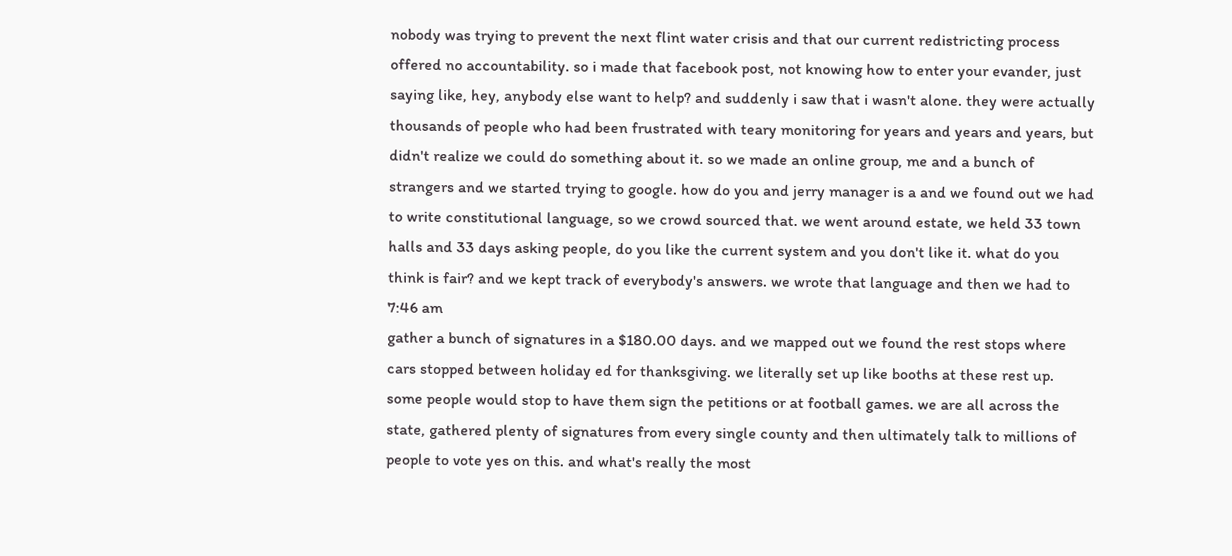nobody was trying to prevent the next flint water crisis and that our current redistricting process offered no accountability. so i made that facebook post, not knowing how to enter your evander, just saying like, hey, anybody else want to help? and suddenly i saw that i wasn't alone. they were actually thousands of people who had been frustrated with teary monitoring for years and years and years, but didn't realize we could do something about it. so we made an online group, me and a bunch of strangers and we started trying to google. how do you and jerry manager is a and we found out we had to write constitutional language, so we crowd sourced that. we went around estate, we held 33 town halls and 33 days asking people, do you like the current system and you don't like it. what do you think is fair? and we kept track of everybody's answers. we wrote that language and then we had to
7:46 am
gather a bunch of signatures in a $180.00 days. and we mapped out we found the rest stops where cars stopped between holiday ed for thanksgiving. we literally set up like booths at these rest up. some people would stop to have them sign the petitions or at football games. we are all across the state, gathered plenty of signatures from every single county and then ultimately talk to millions of people to vote yes on this. and what's really the most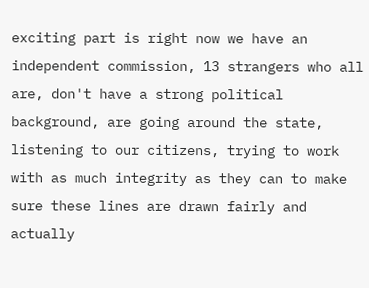exciting part is right now we have an independent commission, 13 strangers who all are, don't have a strong political background, are going around the state, listening to our citizens, trying to work with as much integrity as they can to make sure these lines are drawn fairly and actually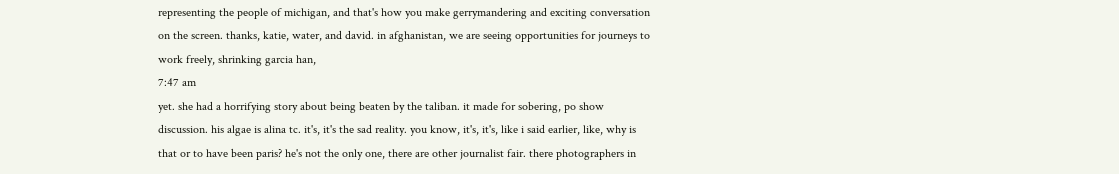representing the people of michigan, and that's how you make gerrymandering and exciting conversation on the screen. thanks, katie, water, and david. in afghanistan, we are seeing opportunities for journeys to work freely, shrinking garcia han,
7:47 am
yet. she had a horrifying story about being beaten by the taliban. it made for sobering, po show discussion. his algae is alina tc. it's, it's the sad reality. you know, it's, it's, like i said earlier, like, why is that or to have been paris? he's not the only one, there are other journalist fair. there photographers in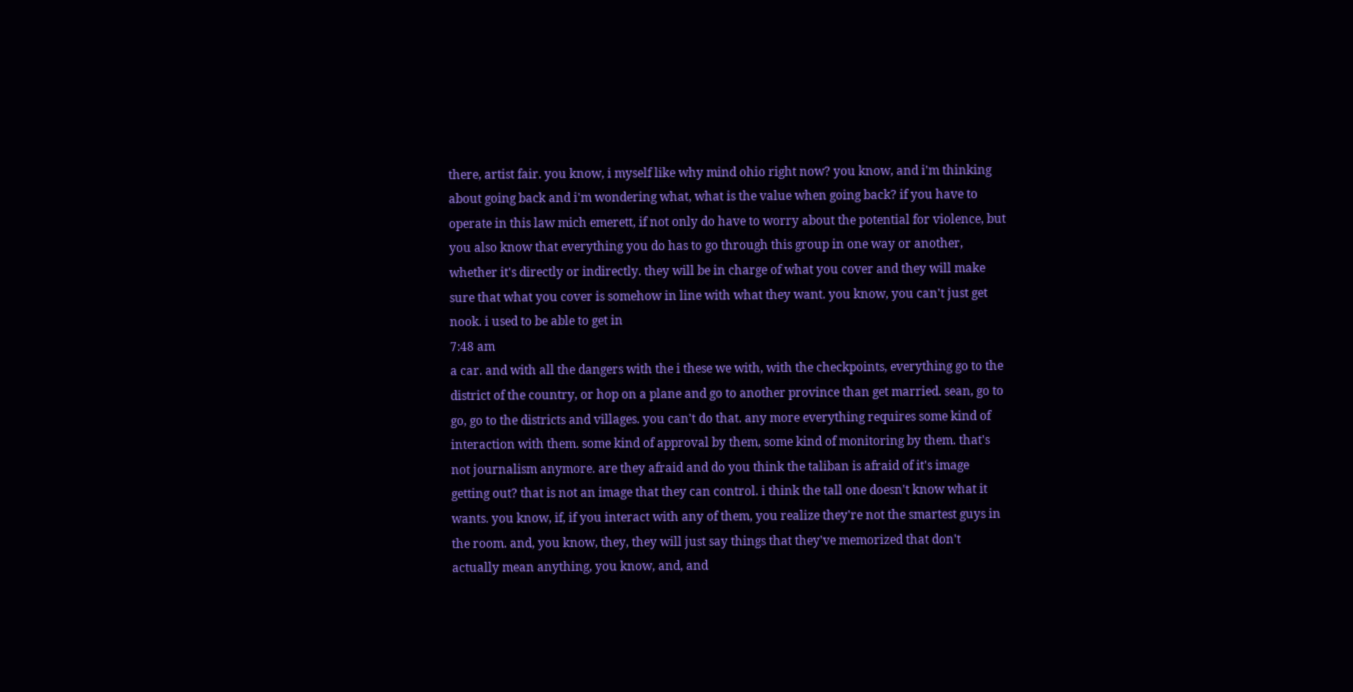there, artist fair. you know, i myself like why mind ohio right now? you know, and i'm thinking about going back and i'm wondering what, what is the value when going back? if you have to operate in this law mich emerett, if not only do have to worry about the potential for violence, but you also know that everything you do has to go through this group in one way or another, whether it's directly or indirectly. they will be in charge of what you cover and they will make sure that what you cover is somehow in line with what they want. you know, you can't just get nook. i used to be able to get in
7:48 am
a car. and with all the dangers with the i these we with, with the checkpoints, everything go to the district of the country, or hop on a plane and go to another province than get married. sean, go to go, go to the districts and villages. you can't do that. any more everything requires some kind of interaction with them. some kind of approval by them, some kind of monitoring by them. that's not journalism anymore. are they afraid and do you think the taliban is afraid of it's image getting out? that is not an image that they can control. i think the tall one doesn't know what it wants. you know, if, if you interact with any of them, you realize they're not the smartest guys in the room. and, you know, they, they will just say things that they've memorized that don't actually mean anything, you know, and, and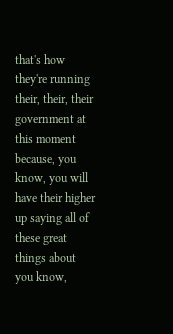that's how they're running their, their, their government at this moment because, you know, you will have their higher up saying all of these great things about you know,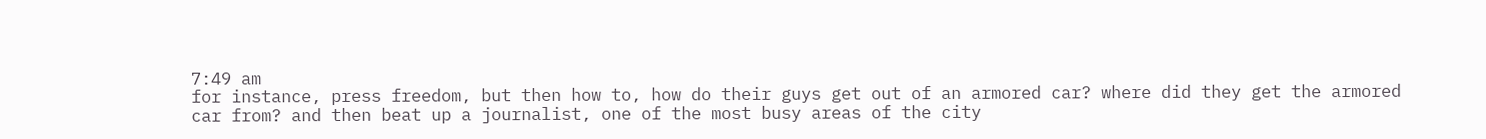7:49 am
for instance, press freedom, but then how to, how do their guys get out of an armored car? where did they get the armored car from? and then beat up a journalist, one of the most busy areas of the city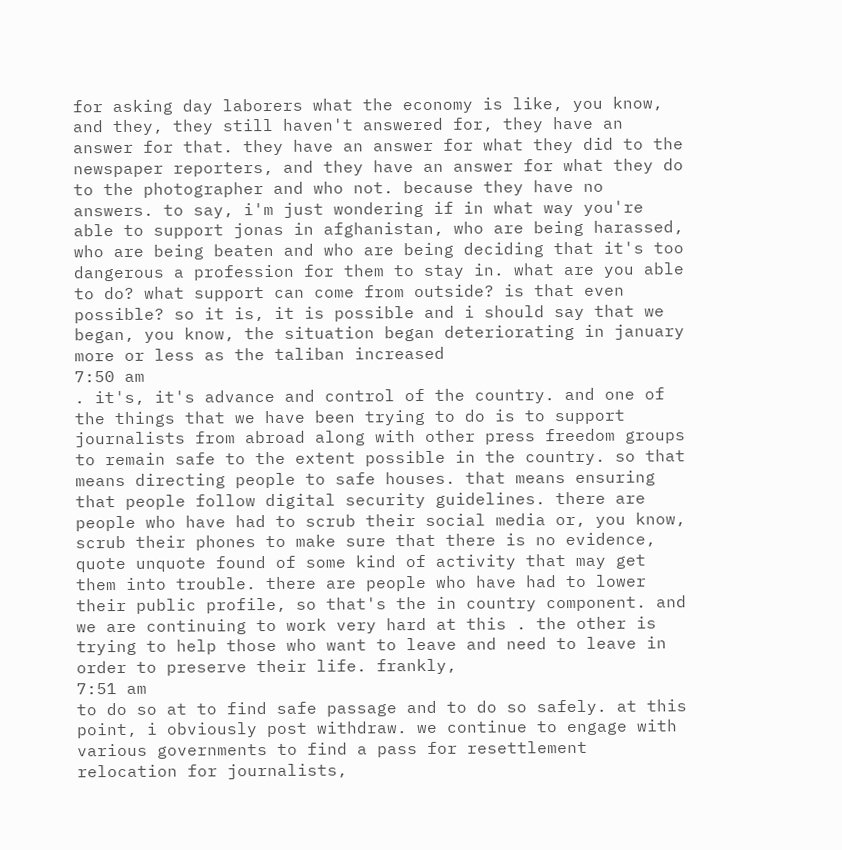for asking day laborers what the economy is like, you know, and they, they still haven't answered for, they have an answer for that. they have an answer for what they did to the newspaper reporters, and they have an answer for what they do to the photographer and who not. because they have no answers. to say, i'm just wondering if in what way you're able to support jonas in afghanistan, who are being harassed, who are being beaten and who are being deciding that it's too dangerous a profession for them to stay in. what are you able to do? what support can come from outside? is that even possible? so it is, it is possible and i should say that we began, you know, the situation began deteriorating in january more or less as the taliban increased
7:50 am
. it's, it's advance and control of the country. and one of the things that we have been trying to do is to support journalists from abroad along with other press freedom groups to remain safe to the extent possible in the country. so that means directing people to safe houses. that means ensuring that people follow digital security guidelines. there are people who have had to scrub their social media or, you know, scrub their phones to make sure that there is no evidence, quote unquote found of some kind of activity that may get them into trouble. there are people who have had to lower their public profile, so that's the in country component. and we are continuing to work very hard at this . the other is trying to help those who want to leave and need to leave in order to preserve their life. frankly,
7:51 am
to do so at to find safe passage and to do so safely. at this point, i obviously post withdraw. we continue to engage with various governments to find a pass for resettlement relocation for journalists,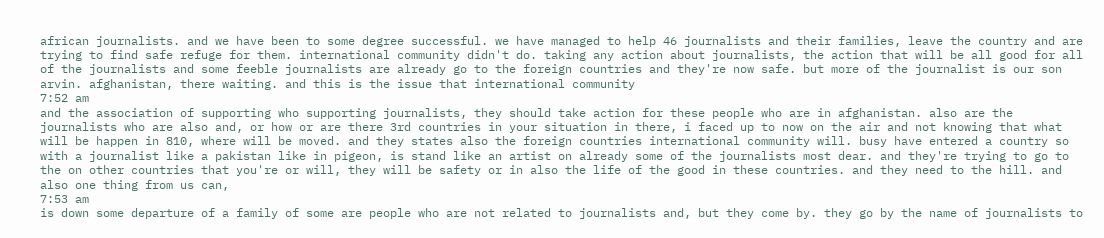african journalists. and we have been to some degree successful. we have managed to help 46 journalists and their families, leave the country and are trying to find safe refuge for them. international community didn't do. taking any action about journalists, the action that will be all good for all of the journalists and some feeble journalists are already go to the foreign countries and they're now safe. but more of the journalist is our son arvin. afghanistan, there waiting. and this is the issue that international community
7:52 am
and the association of supporting who supporting journalists, they should take action for these people who are in afghanistan. also are the journalists who are also and, or how or are there 3rd countries in your situation in there, i faced up to now on the air and not knowing that what will be happen in 810, where will be moved. and they states also the foreign countries international community will. busy have entered a country so with a journalist like a pakistan like in pigeon, is stand like an artist on already some of the journalists most dear. and they're trying to go to the on other countries that you're or will, they will be safety or in also the life of the good in these countries. and they need to the hill. and also one thing from us can,
7:53 am
is down some departure of a family of some are people who are not related to journalists and, but they come by. they go by the name of journalists to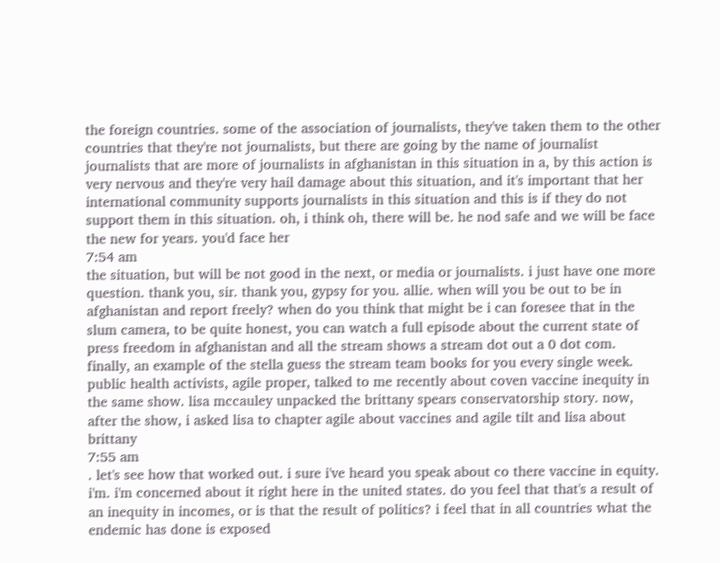the foreign countries. some of the association of journalists, they've taken them to the other countries that they're not journalists, but there are going by the name of journalist journalists that are more of journalists in afghanistan in this situation in a, by this action is very nervous and they're very hail damage about this situation, and it's important that her international community supports journalists in this situation and this is if they do not support them in this situation. oh, i think oh, there will be. he nod safe and we will be face the new for years. you'd face her
7:54 am
the situation, but will be not good in the next, or media or journalists. i just have one more question. thank you, sir. thank you, gypsy for you. allie. when will you be out to be in afghanistan and report freely? when do you think that might be i can foresee that in the slum camera, to be quite honest, you can watch a full episode about the current state of press freedom in afghanistan and all the stream shows a stream dot out a 0 dot com. finally, an example of the stella guess the stream team books for you every single week. public health activists, agile proper, talked to me recently about coven vaccine inequity in the same show. lisa mccauley unpacked the brittany spears conservatorship story. now, after the show, i asked lisa to chapter agile about vaccines and agile tilt and lisa about brittany
7:55 am
. let's see how that worked out. i sure i've heard you speak about co there vaccine in equity. i'm. i'm concerned about it right here in the united states. do you feel that that's a result of an inequity in incomes, or is that the result of politics? i feel that in all countries what the endemic has done is exposed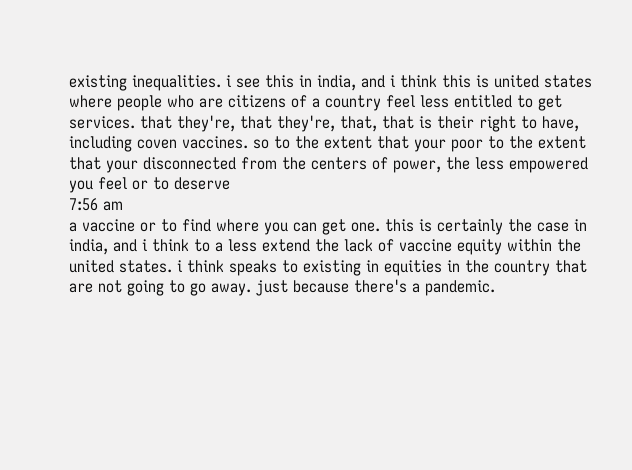existing inequalities. i see this in india, and i think this is united states where people who are citizens of a country feel less entitled to get services. that they're, that they're, that, that is their right to have, including coven vaccines. so to the extent that your poor to the extent that your disconnected from the centers of power, the less empowered you feel or to deserve
7:56 am
a vaccine or to find where you can get one. this is certainly the case in india, and i think to a less extend the lack of vaccine equity within the united states. i think speaks to existing in equities in the country that are not going to go away. just because there's a pandemic.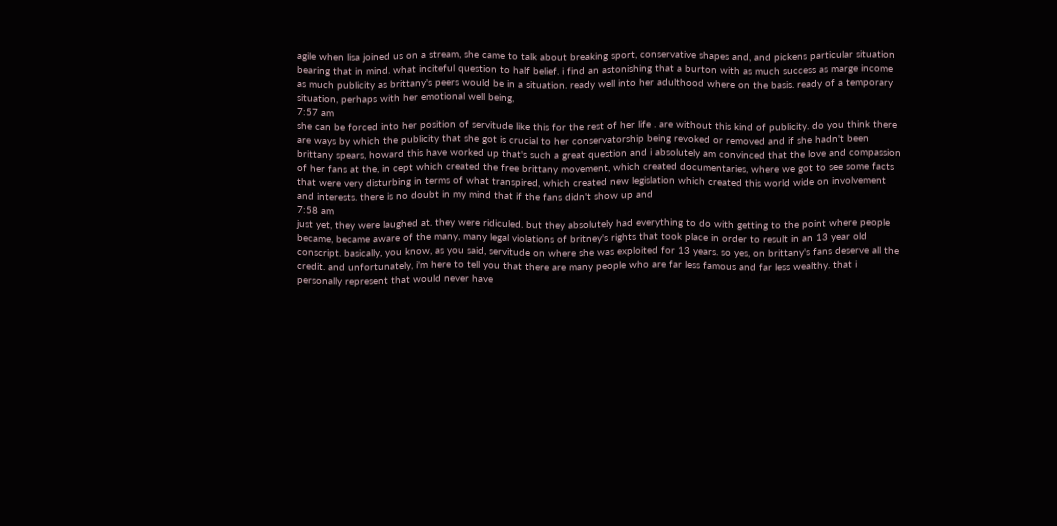agile when lisa joined us on a stream, she came to talk about breaking sport, conservative shapes and, and pickens particular situation bearing that in mind. what inciteful question to half belief. i find an astonishing that a burton with as much success as marge income as much publicity as brittany's peers would be in a situation. ready well into her adulthood where on the basis. ready of a temporary situation, perhaps with her emotional well being,
7:57 am
she can be forced into her position of servitude like this for the rest of her life . are without this kind of publicity. do you think there are ways by which the publicity that she got is crucial to her conservatorship being revoked or removed and if she hadn't been brittany spears, howard this have worked up that's such a great question and i absolutely am convinced that the love and compassion of her fans at the, in cept which created the free brittany movement, which created documentaries, where we got to see some facts that were very disturbing in terms of what transpired, which created new legislation which created this world wide on involvement and interests. there is no doubt in my mind that if the fans didn't show up and
7:58 am
just yet, they were laughed at. they were ridiculed. but they absolutely had everything to do with getting to the point where people became, became aware of the many, many legal violations of britney's rights that took place in order to result in an 13 year old conscript. basically, you know, as you said, servitude on where she was exploited for 13 years. so yes, on brittany's fans deserve all the credit. and unfortunately, i'm here to tell you that there are many people who are far less famous and far less wealthy. that i personally represent that would never have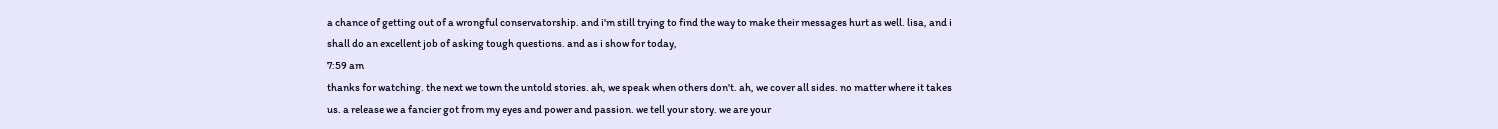a chance of getting out of a wrongful conservatorship. and i'm still trying to find the way to make their messages hurt as well. lisa, and i shall do an excellent job of asking tough questions. and as i show for today,
7:59 am
thanks for watching. the next we town the untold stories. ah, we speak when others don't. ah, we cover all sides. no matter where it takes us. a release we a fancier got from my eyes and power and passion. we tell your story. we are your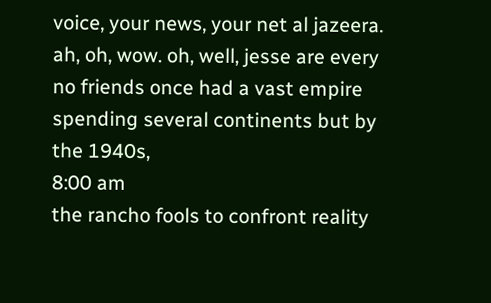voice, your news, your net al jazeera. ah, oh, wow. oh, well, jesse are every no friends once had a vast empire spending several continents but by the 1940s,
8:00 am
the rancho fools to confront reality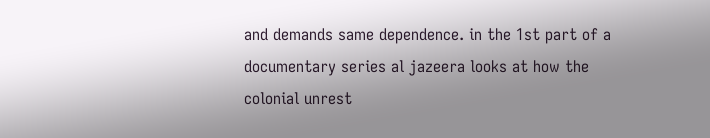and demands same dependence. in the 1st part of a documentary series al jazeera looks at how the colonial unrest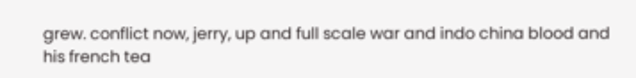grew. conflict now, jerry, up and full scale war and indo china blood and his french tea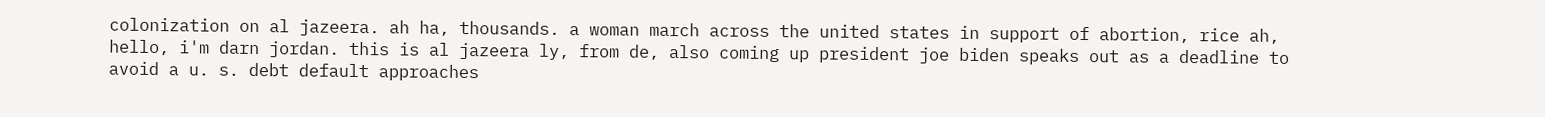colonization on al jazeera. ah ha, thousands. a woman march across the united states in support of abortion, rice ah, hello, i'm darn jordan. this is al jazeera ly, from de, also coming up president joe biden speaks out as a deadline to avoid a u. s. debt default approaches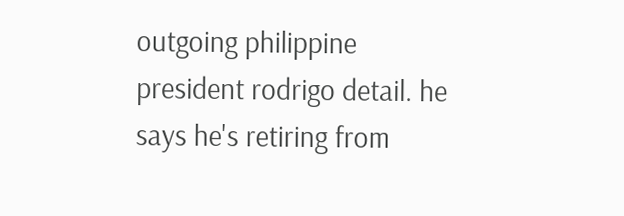outgoing philippine president rodrigo detail. he says he's retiring from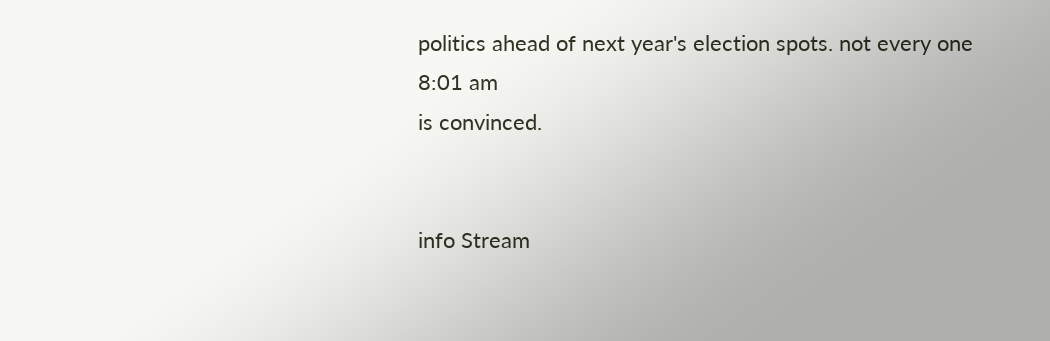politics ahead of next year's election spots. not every one
8:01 am
is convinced.


info Stream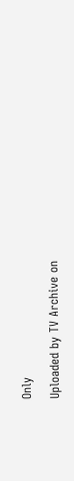Only

Uploaded by TV Archive on